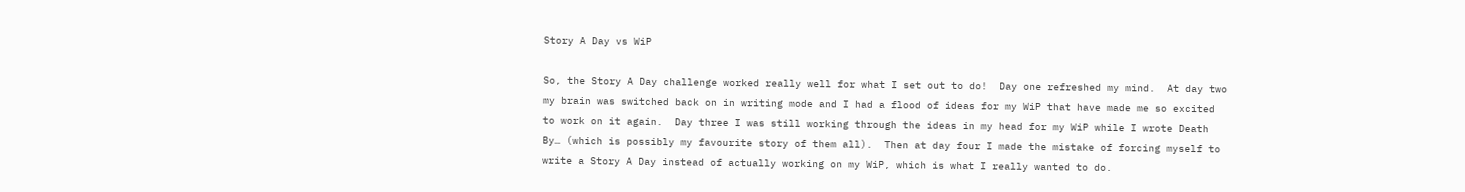Story A Day vs WiP

So, the Story A Day challenge worked really well for what I set out to do!  Day one refreshed my mind.  At day two my brain was switched back on in writing mode and I had a flood of ideas for my WiP that have made me so excited to work on it again.  Day three I was still working through the ideas in my head for my WiP while I wrote Death By… (which is possibly my favourite story of them all).  Then at day four I made the mistake of forcing myself to write a Story A Day instead of actually working on my WiP, which is what I really wanted to do.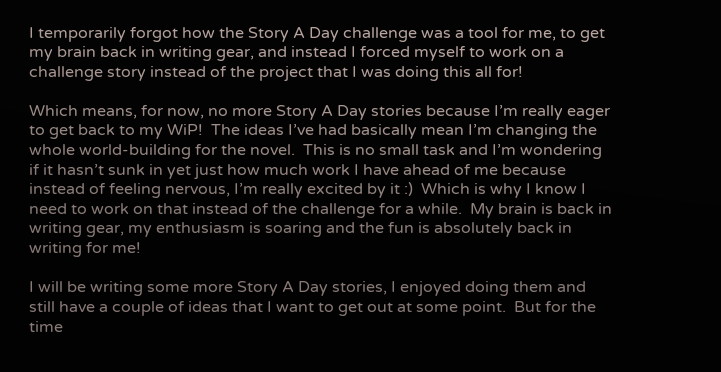I temporarily forgot how the Story A Day challenge was a tool for me, to get my brain back in writing gear, and instead I forced myself to work on a challenge story instead of the project that I was doing this all for!

Which means, for now, no more Story A Day stories because I’m really eager to get back to my WiP!  The ideas I’ve had basically mean I’m changing the whole world-building for the novel.  This is no small task and I’m wondering if it hasn’t sunk in yet just how much work I have ahead of me because instead of feeling nervous, I’m really excited by it :)  Which is why I know I need to work on that instead of the challenge for a while.  My brain is back in writing gear, my enthusiasm is soaring and the fun is absolutely back in writing for me!

I will be writing some more Story A Day stories, I enjoyed doing them and still have a couple of ideas that I want to get out at some point.  But for the time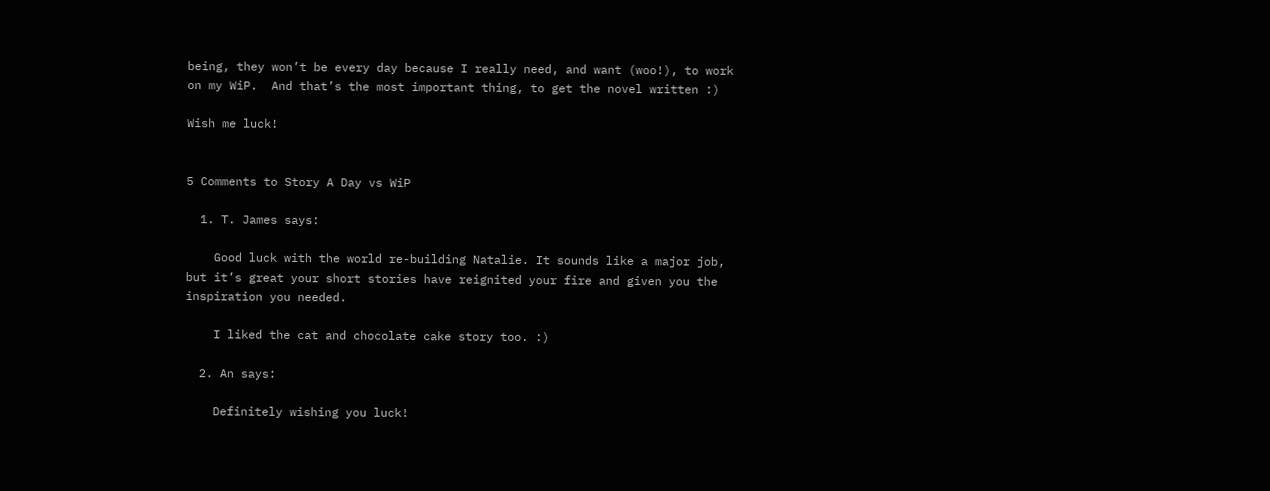being, they won’t be every day because I really need, and want (woo!), to work on my WiP.  And that’s the most important thing, to get the novel written :)

Wish me luck!


5 Comments to Story A Day vs WiP

  1. T. James says:

    Good luck with the world re-building Natalie. It sounds like a major job, but it’s great your short stories have reignited your fire and given you the inspiration you needed.

    I liked the cat and chocolate cake story too. :)

  2. An says:

    Definitely wishing you luck!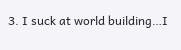3. I suck at world building…I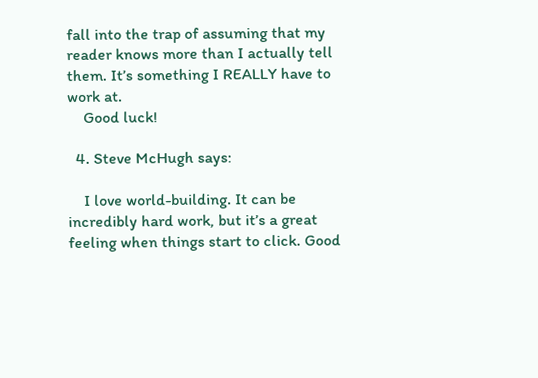fall into the trap of assuming that my reader knows more than I actually tell them. It’s something I REALLY have to work at.
    Good luck!

  4. Steve McHugh says:

    I love world-building. It can be incredibly hard work, but it’s a great feeling when things start to click. Good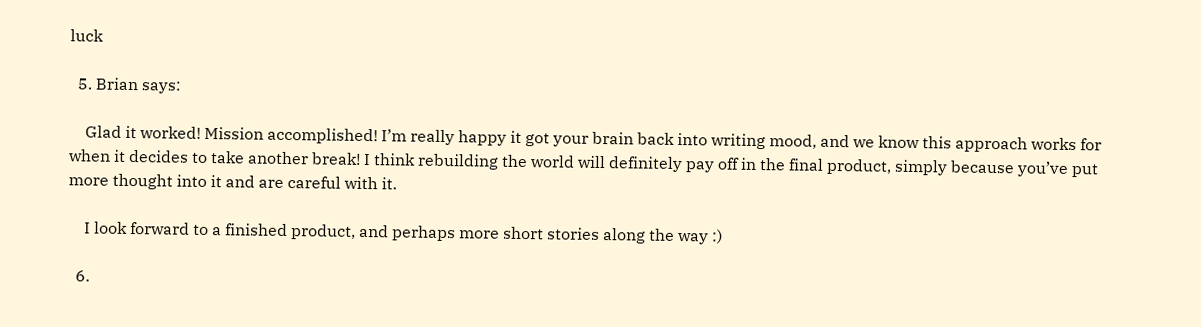luck

  5. Brian says:

    Glad it worked! Mission accomplished! I’m really happy it got your brain back into writing mood, and we know this approach works for when it decides to take another break! I think rebuilding the world will definitely pay off in the final product, simply because you’ve put more thought into it and are careful with it.

    I look forward to a finished product, and perhaps more short stories along the way :)

  6.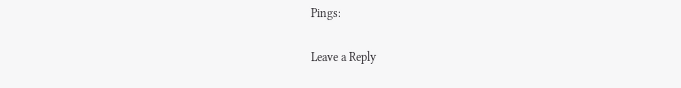Pings:

Leave a Reply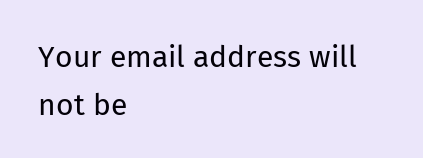Your email address will not be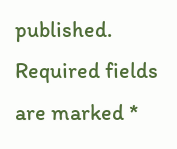published. Required fields are marked *